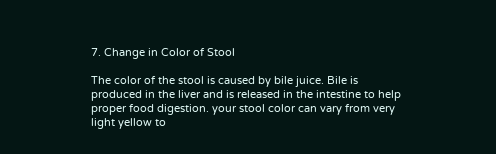7. Change in Color of Stool

The color of the stool is caused by bile juice. Bile is produced in the liver and is released in the intestine to help proper food digestion. your stool color can vary from very light yellow to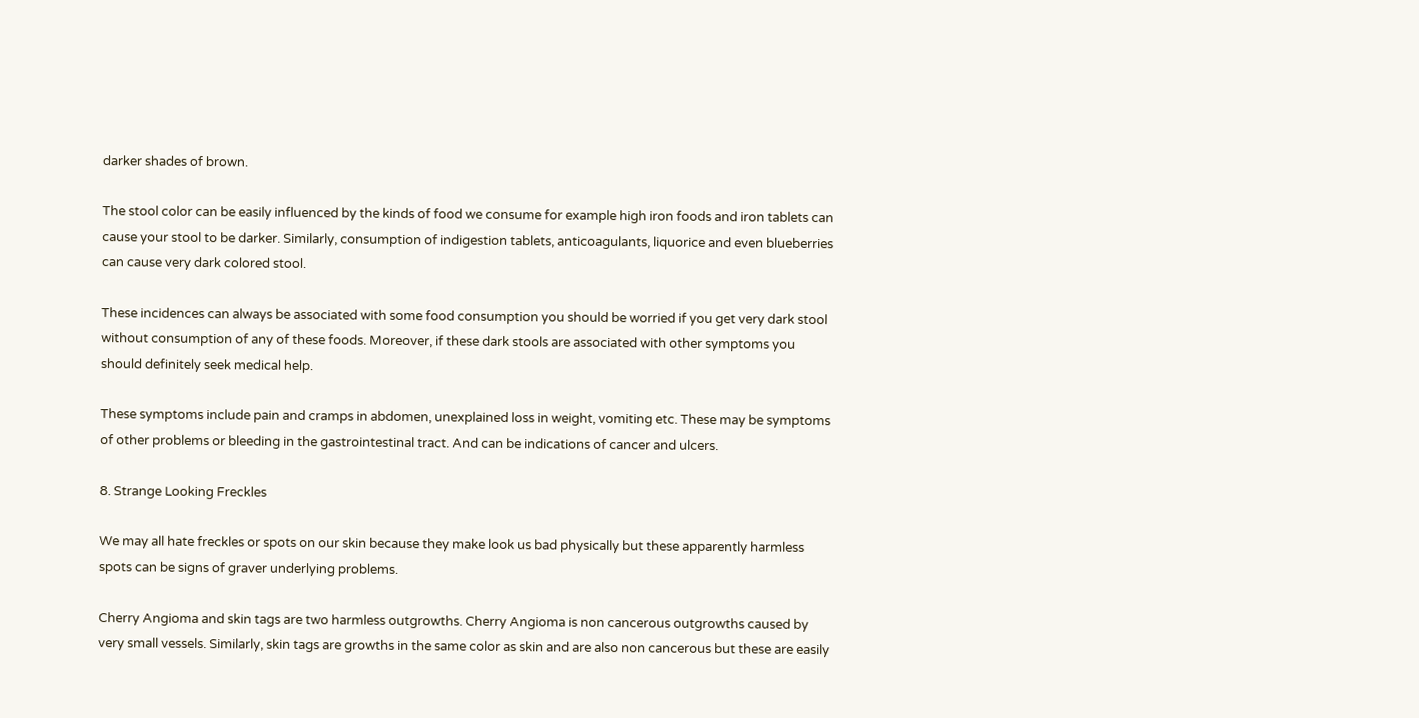darker shades of brown.

The stool color can be easily influenced by the kinds of food we consume for example high iron foods and iron tablets can cause your stool to be darker. Similarly, consumption of indigestion tablets, anticoagulants, liquorice and even blueberries can cause very dark colored stool.

These incidences can always be associated with some food consumption you should be worried if you get very dark stool without consumption of any of these foods. Moreover, if these dark stools are associated with other symptoms you should definitely seek medical help.

These symptoms include pain and cramps in abdomen, unexplained loss in weight, vomiting etc. These may be symptoms of other problems or bleeding in the gastrointestinal tract. And can be indications of cancer and ulcers.

8. Strange Looking Freckles

We may all hate freckles or spots on our skin because they make look us bad physically but these apparently harmless spots can be signs of graver underlying problems.

Cherry Angioma and skin tags are two harmless outgrowths. Cherry Angioma is non cancerous outgrowths caused by very small vessels. Similarly, skin tags are growths in the same color as skin and are also non cancerous but these are easily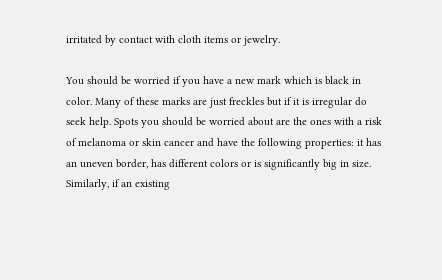irritated by contact with cloth items or jewelry.

You should be worried if you have a new mark which is black in color. Many of these marks are just freckles but if it is irregular do seek help. Spots you should be worried about are the ones with a risk of melanoma or skin cancer and have the following properties: it has an uneven border, has different colors or is significantly big in size. Similarly, if an existing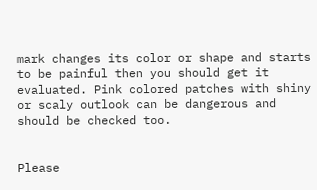mark changes its color or shape and starts to be painful then you should get it evaluated. Pink colored patches with shiny or scaly outlook can be dangerous and should be checked too.


Please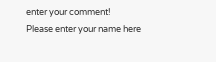enter your comment!
Please enter your name here